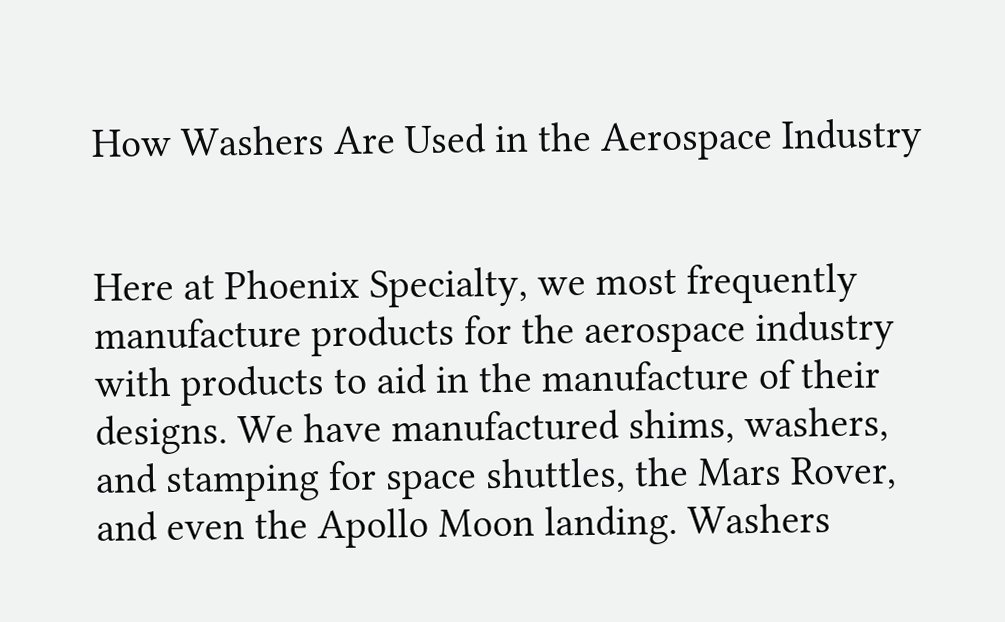How Washers Are Used in the Aerospace Industry


Here at Phoenix Specialty, we most frequently manufacture products for the aerospace industry with products to aid in the manufacture of their designs. We have manufactured shims, washers, and stamping for space shuttles, the Mars Rover, and even the Apollo Moon landing. Washers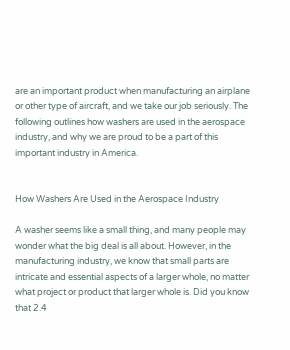are an important product when manufacturing an airplane or other type of aircraft, and we take our job seriously. The following outlines how washers are used in the aerospace industry, and why we are proud to be a part of this important industry in America.


How Washers Are Used in the Aerospace Industry

A washer seems like a small thing, and many people may wonder what the big deal is all about. However, in the manufacturing industry, we know that small parts are intricate and essential aspects of a larger whole, no matter what project or product that larger whole is. Did you know that 2.4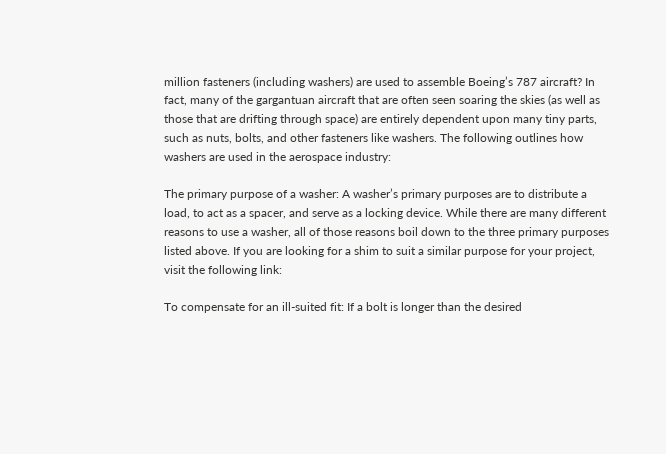million fasteners (including washers) are used to assemble Boeing’s 787 aircraft? In fact, many of the gargantuan aircraft that are often seen soaring the skies (as well as those that are drifting through space) are entirely dependent upon many tiny parts, such as nuts, bolts, and other fasteners like washers. The following outlines how washers are used in the aerospace industry:

The primary purpose of a washer: A washer’s primary purposes are to distribute a load, to act as a spacer, and serve as a locking device. While there are many different reasons to use a washer, all of those reasons boil down to the three primary purposes listed above. If you are looking for a shim to suit a similar purpose for your project, visit the following link:

To compensate for an ill-suited fit: If a bolt is longer than the desired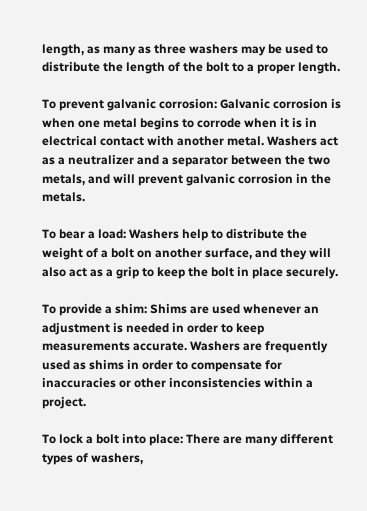length, as many as three washers may be used to distribute the length of the bolt to a proper length.

To prevent galvanic corrosion: Galvanic corrosion is when one metal begins to corrode when it is in electrical contact with another metal. Washers act as a neutralizer and a separator between the two metals, and will prevent galvanic corrosion in the metals.

To bear a load: Washers help to distribute the weight of a bolt on another surface, and they will also act as a grip to keep the bolt in place securely.

To provide a shim: Shims are used whenever an adjustment is needed in order to keep measurements accurate. Washers are frequently used as shims in order to compensate for inaccuracies or other inconsistencies within a project.

To lock a bolt into place: There are many different types of washers,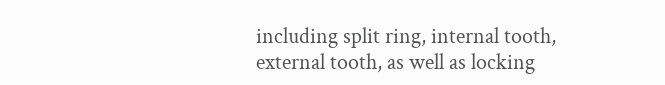including split ring, internal tooth, external tooth, as well as locking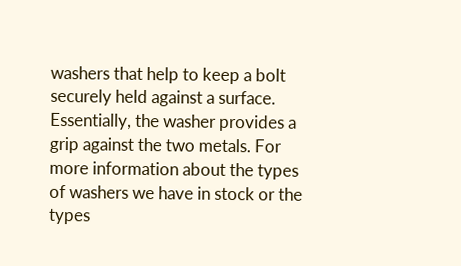washers that help to keep a bolt securely held against a surface. Essentially, the washer provides a grip against the two metals. For more information about the types of washers we have in stock or the types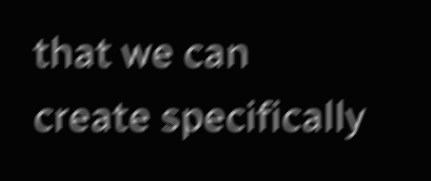that we can create specifically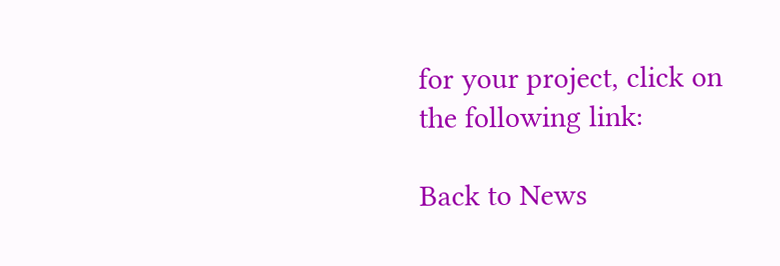for your project, click on the following link:

Back to News